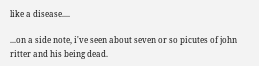like a disease....

...on a side note, i've seen about seven or so picutes of john ritter and his being dead.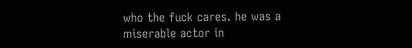who the fuck cares. he was a miserable actor in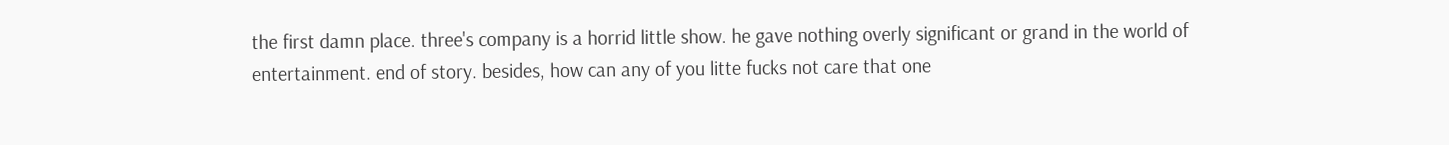the first damn place. three's company is a horrid little show. he gave nothing overly significant or grand in the world of entertainment. end of story. besides, how can any of you litte fucks not care that one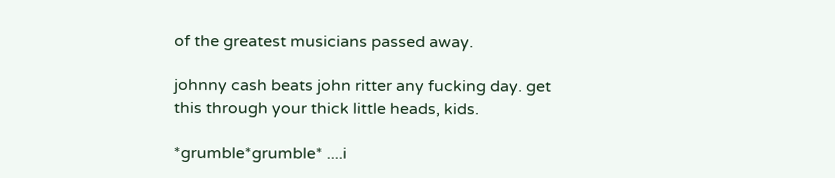of the greatest musicians passed away.

johnny cash beats john ritter any fucking day. get this through your thick little heads, kids.

*grumble*grumble* ....i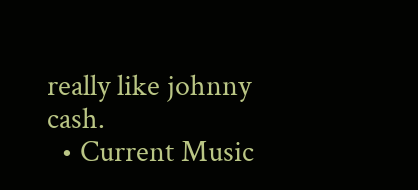really like johnny cash.
  • Current Music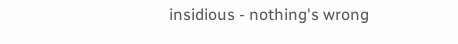insidious - nothing's wrong